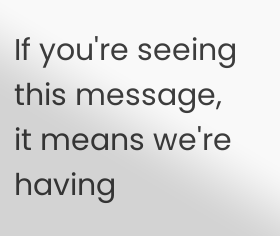If you're seeing this message, it means we're having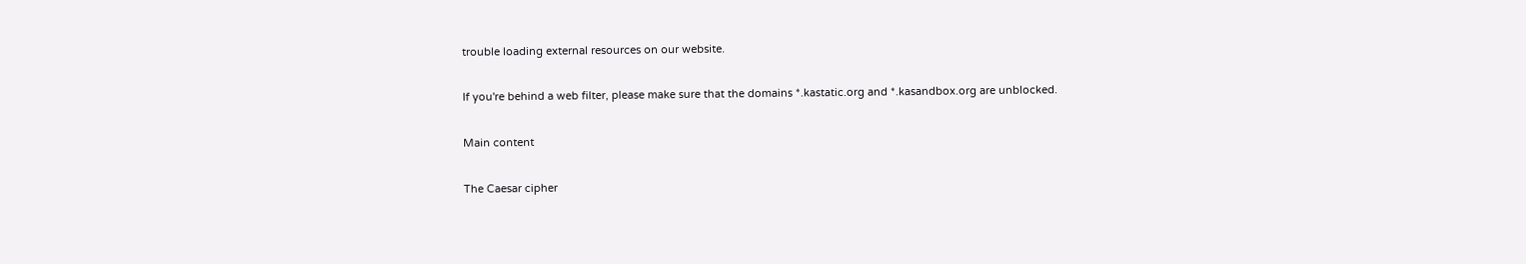trouble loading external resources on our website.

If you're behind a web filter, please make sure that the domains *.kastatic.org and *.kasandbox.org are unblocked.

Main content

The Caesar cipher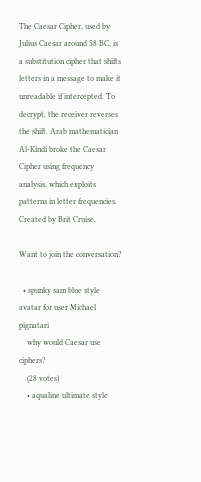The Caesar Cipher, used by Julius Caesar around 58 BC, is a substitution cipher that shifts letters in a message to make it unreadable if intercepted. To decrypt, the receiver reverses the shift. Arab mathematician Al-Kindi broke the Caesar Cipher using frequency analysis, which exploits patterns in letter frequencies. Created by Brit Cruise.

Want to join the conversation?

  • spunky sam blue style avatar for user Michael pignatari
    why would Caesar use ciphers?
    (28 votes)
    • aqualine ultimate style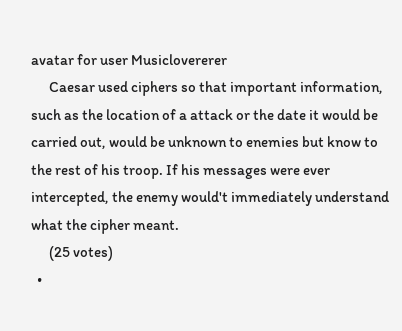avatar for user Musiclovererer
      Caesar used ciphers so that important information, such as the location of a attack or the date it would be carried out, would be unknown to enemies but know to the rest of his troop. If his messages were ever intercepted, the enemy would't immediately understand what the cipher meant.
      (25 votes)
  •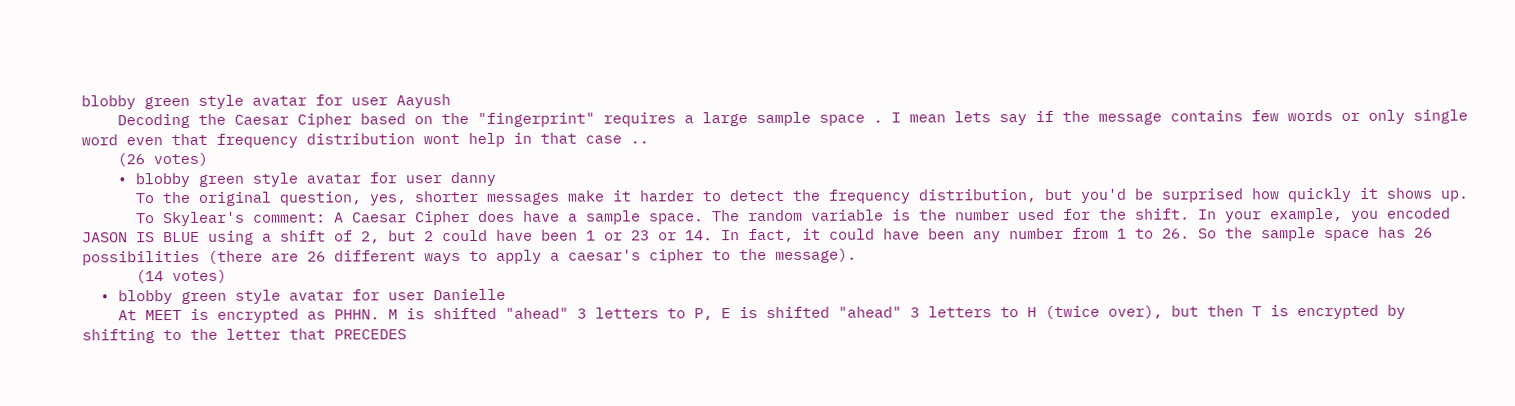blobby green style avatar for user Aayush
    Decoding the Caesar Cipher based on the "fingerprint" requires a large sample space . I mean lets say if the message contains few words or only single word even that frequency distribution wont help in that case ..
    (26 votes)
    • blobby green style avatar for user danny
      To the original question, yes, shorter messages make it harder to detect the frequency distribution, but you'd be surprised how quickly it shows up.
      To Skylear's comment: A Caesar Cipher does have a sample space. The random variable is the number used for the shift. In your example, you encoded JASON IS BLUE using a shift of 2, but 2 could have been 1 or 23 or 14. In fact, it could have been any number from 1 to 26. So the sample space has 26 possibilities (there are 26 different ways to apply a caesar's cipher to the message).
      (14 votes)
  • blobby green style avatar for user Danielle
    At MEET is encrypted as PHHN. M is shifted "ahead" 3 letters to P, E is shifted "ahead" 3 letters to H (twice over), but then T is encrypted by shifting to the letter that PRECEDES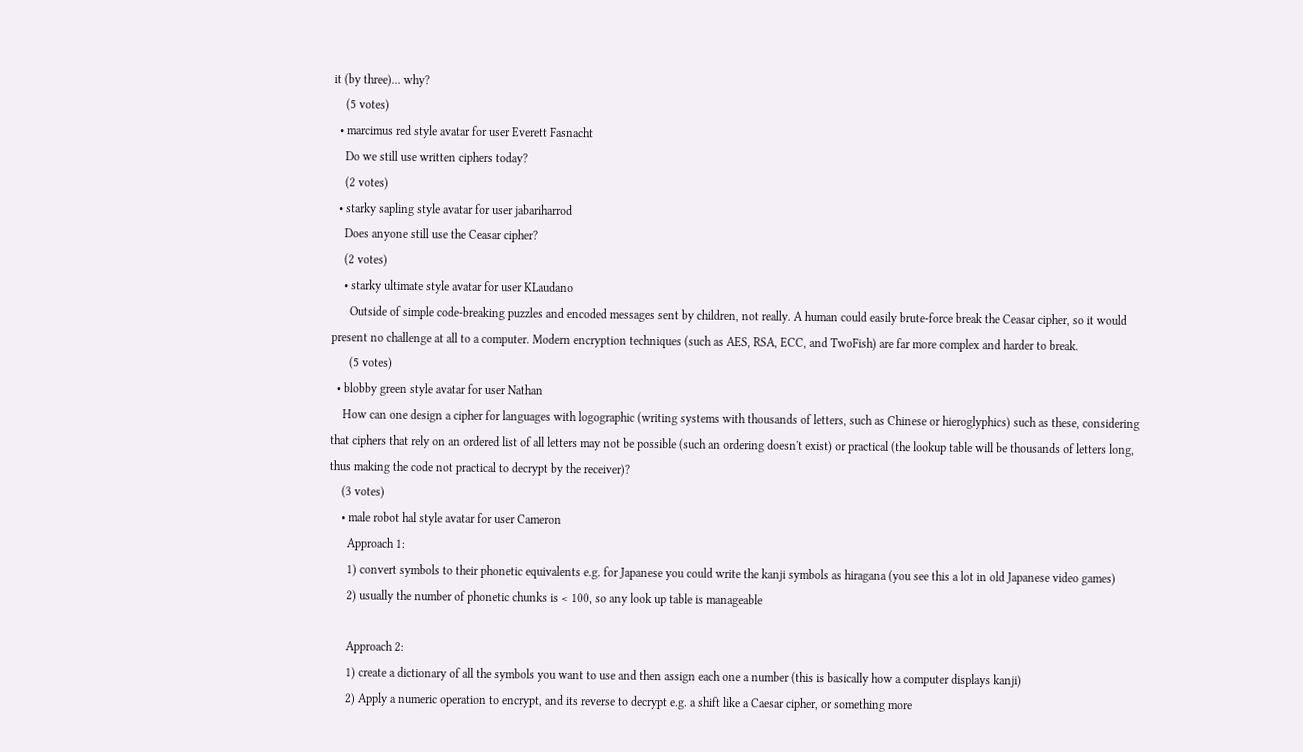it (by three)... why?
    (5 votes)
  • marcimus red style avatar for user Everett Fasnacht
    Do we still use written ciphers today?
    (2 votes)
  • starky sapling style avatar for user jabariharrod
    Does anyone still use the Ceasar cipher?
    (2 votes)
    • starky ultimate style avatar for user KLaudano
      Outside of simple code-breaking puzzles and encoded messages sent by children, not really. A human could easily brute-force break the Ceasar cipher, so it would present no challenge at all to a computer. Modern encryption techniques (such as AES, RSA, ECC, and TwoFish) are far more complex and harder to break.
      (5 votes)
  • blobby green style avatar for user Nathan
    How can one design a cipher for languages with logographic (writing systems with thousands of letters, such as Chinese or hieroglyphics) such as these, considering that ciphers that rely on an ordered list of all letters may not be possible (such an ordering doesn't exist) or practical (the lookup table will be thousands of letters long, thus making the code not practical to decrypt by the receiver)?
    (3 votes)
    • male robot hal style avatar for user Cameron
      Approach 1:
      1) convert symbols to their phonetic equivalents e.g. for Japanese you could write the kanji symbols as hiragana (you see this a lot in old Japanese video games)
      2) usually the number of phonetic chunks is < 100, so any look up table is manageable

      Approach 2:
      1) create a dictionary of all the symbols you want to use and then assign each one a number (this is basically how a computer displays kanji)
      2) Apply a numeric operation to encrypt, and its reverse to decrypt e.g. a shift like a Caesar cipher, or something more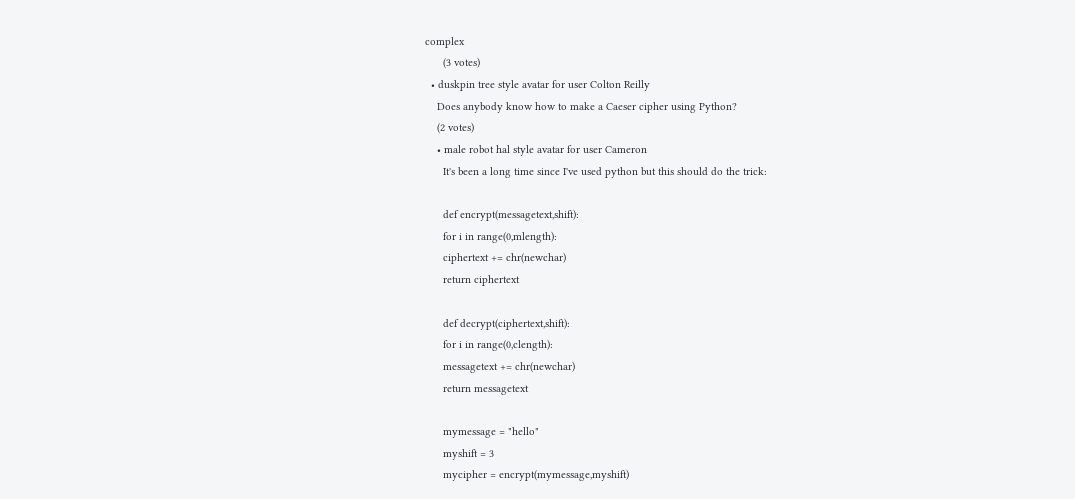complex
      (3 votes)
  • duskpin tree style avatar for user Colton Reilly
    Does anybody know how to make a Caeser cipher using Python?
    (2 votes)
    • male robot hal style avatar for user Cameron
      It's been a long time since I've used python but this should do the trick:

      def encrypt(messagetext,shift):
      for i in range(0,mlength):
      ciphertext += chr(newchar)
      return ciphertext

      def decrypt(ciphertext,shift):
      for i in range(0,clength):
      messagetext += chr(newchar)
      return messagetext

      mymessage = "hello"
      myshift = 3
      mycipher = encrypt(mymessage,myshift)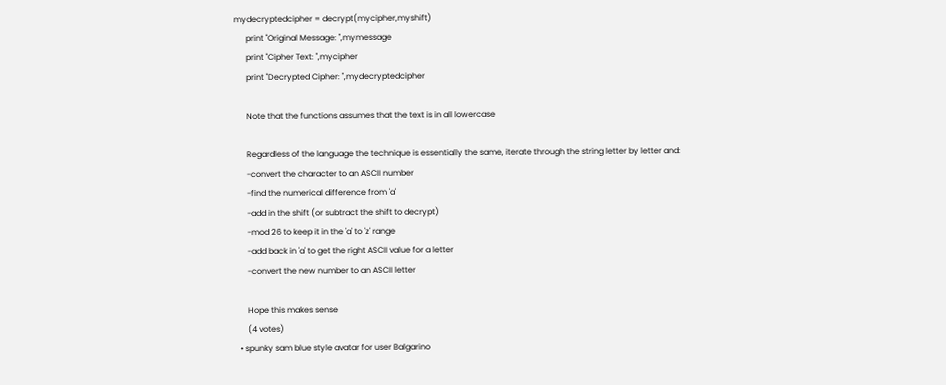mydecryptedcipher = decrypt(mycipher,myshift)
      print "Original Message: ",mymessage
      print "Cipher Text: ",mycipher
      print "Decrypted Cipher: ",mydecryptedcipher

      Note that the functions assumes that the text is in all lowercase

      Regardless of the language the technique is essentially the same, iterate through the string letter by letter and:
      -convert the character to an ASCII number
      -find the numerical difference from 'a'
      -add in the shift (or subtract the shift to decrypt)
      -mod 26 to keep it in the 'a' to 'z' range
      -add back in 'a' to get the right ASCII value for a letter
      -convert the new number to an ASCII letter

      Hope this makes sense
      (4 votes)
  • spunky sam blue style avatar for user Balgarino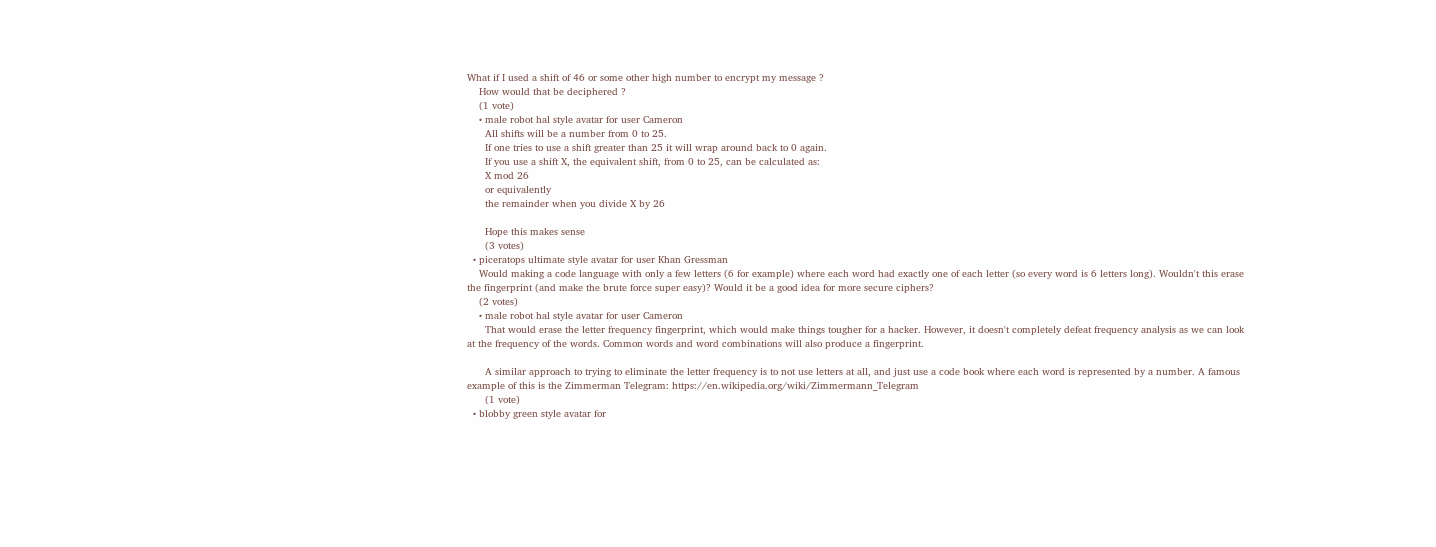What if I used a shift of 46 or some other high number to encrypt my message ?
    How would that be deciphered ?
    (1 vote)
    • male robot hal style avatar for user Cameron
      All shifts will be a number from 0 to 25.
      If one tries to use a shift greater than 25 it will wrap around back to 0 again.
      If you use a shift X, the equivalent shift, from 0 to 25, can be calculated as:
      X mod 26
      or equivalently
      the remainder when you divide X by 26

      Hope this makes sense
      (3 votes)
  • piceratops ultimate style avatar for user Khan Gressman
    Would making a code language with only a few letters (6 for example) where each word had exactly one of each letter (so every word is 6 letters long). Wouldn't this erase the fingerprint (and make the brute force super easy)? Would it be a good idea for more secure ciphers?
    (2 votes)
    • male robot hal style avatar for user Cameron
      That would erase the letter frequency fingerprint, which would make things tougher for a hacker. However, it doesn't completely defeat frequency analysis as we can look at the frequency of the words. Common words and word combinations will also produce a fingerprint.

      A similar approach to trying to eliminate the letter frequency is to not use letters at all, and just use a code book where each word is represented by a number. A famous example of this is the Zimmerman Telegram: https://en.wikipedia.org/wiki/Zimmermann_Telegram
      (1 vote)
  • blobby green style avatar for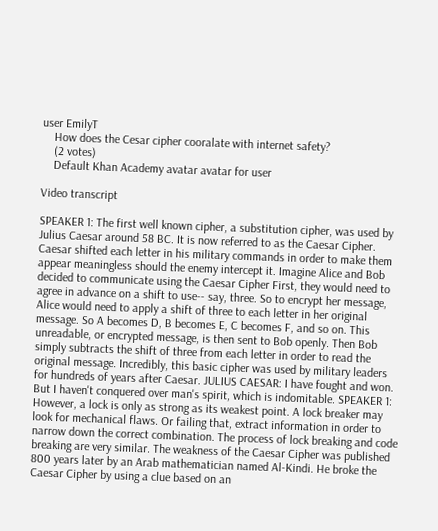user EmilyT
    How does the Cesar cipher cooralate with internet safety?
    (2 votes)
    Default Khan Academy avatar avatar for user

Video transcript

SPEAKER 1: The first well known cipher, a substitution cipher, was used by Julius Caesar around 58 BC. It is now referred to as the Caesar Cipher. Caesar shifted each letter in his military commands in order to make them appear meaningless should the enemy intercept it. Imagine Alice and Bob decided to communicate using the Caesar Cipher First, they would need to agree in advance on a shift to use-- say, three. So to encrypt her message, Alice would need to apply a shift of three to each letter in her original message. So A becomes D, B becomes E, C becomes F, and so on. This unreadable, or encrypted message, is then sent to Bob openly. Then Bob simply subtracts the shift of three from each letter in order to read the original message. Incredibly, this basic cipher was used by military leaders for hundreds of years after Caesar. JULIUS CAESAR: I have fought and won. But I haven't conquered over man's spirit, which is indomitable. SPEAKER 1: However, a lock is only as strong as its weakest point. A lock breaker may look for mechanical flaws. Or failing that, extract information in order to narrow down the correct combination. The process of lock breaking and code breaking are very similar. The weakness of the Caesar Cipher was published 800 years later by an Arab mathematician named Al-Kindi. He broke the Caesar Cipher by using a clue based on an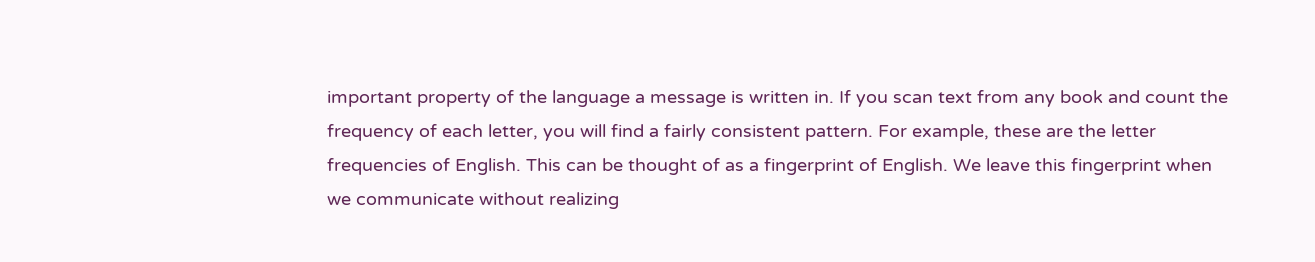important property of the language a message is written in. If you scan text from any book and count the frequency of each letter, you will find a fairly consistent pattern. For example, these are the letter frequencies of English. This can be thought of as a fingerprint of English. We leave this fingerprint when we communicate without realizing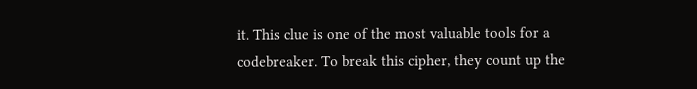it. This clue is one of the most valuable tools for a codebreaker. To break this cipher, they count up the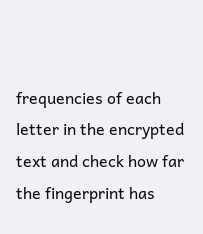frequencies of each letter in the encrypted text and check how far the fingerprint has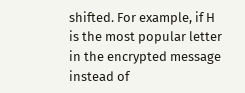shifted. For example, if H is the most popular letter in the encrypted message instead of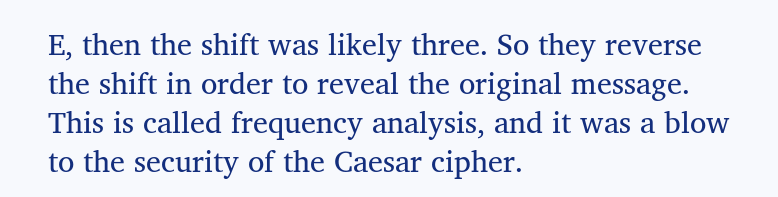E, then the shift was likely three. So they reverse the shift in order to reveal the original message. This is called frequency analysis, and it was a blow to the security of the Caesar cipher.